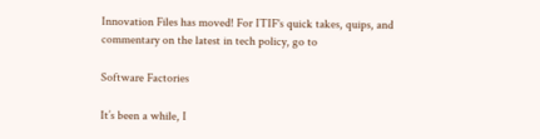Innovation Files has moved! For ITIF's quick takes, quips, and commentary on the latest in tech policy, go to

Software Factories

It’s been a while, I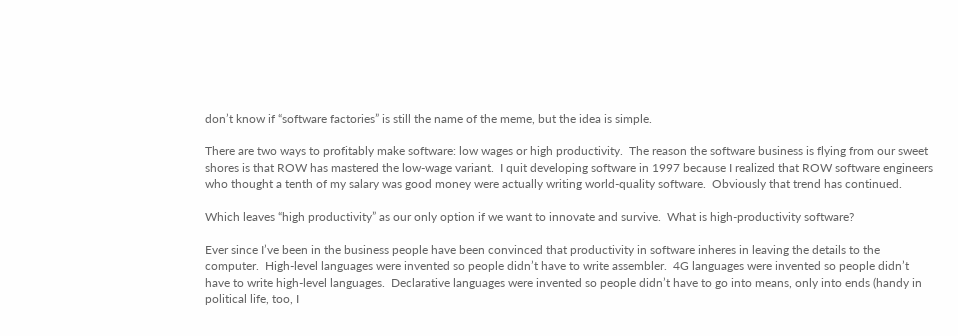don’t know if “software factories” is still the name of the meme, but the idea is simple.

There are two ways to profitably make software: low wages or high productivity.  The reason the software business is flying from our sweet shores is that ROW has mastered the low-wage variant.  I quit developing software in 1997 because I realized that ROW software engineers who thought a tenth of my salary was good money were actually writing world-quality software.  Obviously that trend has continued.

Which leaves “high productivity” as our only option if we want to innovate and survive.  What is high-productivity software?

Ever since I’ve been in the business people have been convinced that productivity in software inheres in leaving the details to the computer.  High-level languages were invented so people didn’t have to write assembler.  4G languages were invented so people didn’t have to write high-level languages.  Declarative languages were invented so people didn’t have to go into means, only into ends (handy in political life, too, I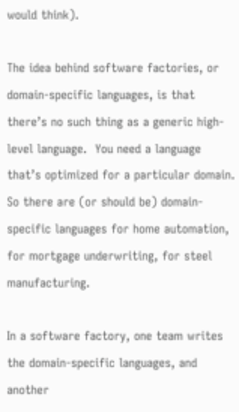would think).

The idea behind software factories, or domain-specific languages, is that there’s no such thing as a generic high-level language.  You need a language that’s optimized for a particular domain.  So there are (or should be) domain-specific languages for home automation, for mortgage underwriting, for steel manufacturing.

In a software factory, one team writes the domain-specific languages, and another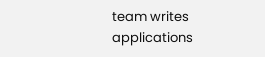team writes applications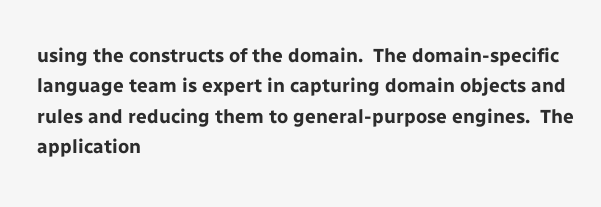using the constructs of the domain.  The domain-specific language team is expert in capturing domain objects and rules and reducing them to general-purpose engines.  The application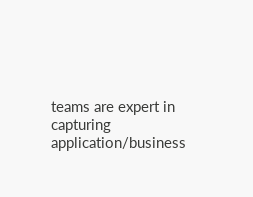teams are expert in capturing application/business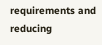requirements and reducing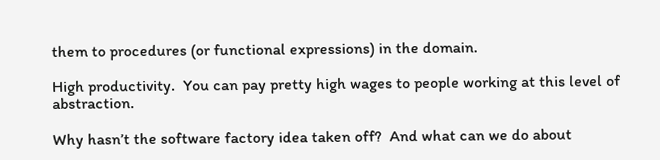them to procedures (or functional expressions) in the domain.

High productivity.  You can pay pretty high wages to people working at this level of abstraction.

Why hasn’t the software factory idea taken off?  And what can we do about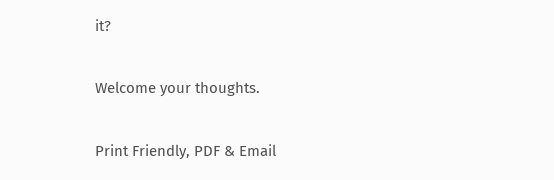it?

Welcome your thoughts.

Print Friendly, PDF & Email